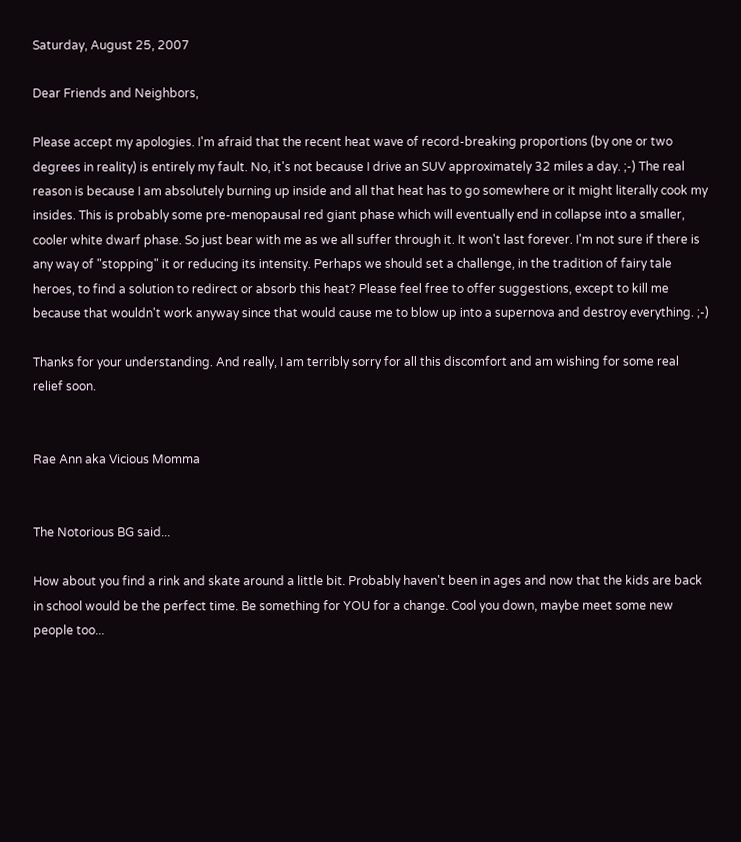Saturday, August 25, 2007

Dear Friends and Neighbors,

Please accept my apologies. I'm afraid that the recent heat wave of record-breaking proportions (by one or two degrees in reality) is entirely my fault. No, it's not because I drive an SUV approximately 32 miles a day. ;-) The real reason is because I am absolutely burning up inside and all that heat has to go somewhere or it might literally cook my insides. This is probably some pre-menopausal red giant phase which will eventually end in collapse into a smaller, cooler white dwarf phase. So just bear with me as we all suffer through it. It won't last forever. I'm not sure if there is any way of "stopping" it or reducing its intensity. Perhaps we should set a challenge, in the tradition of fairy tale heroes, to find a solution to redirect or absorb this heat? Please feel free to offer suggestions, except to kill me because that wouldn't work anyway since that would cause me to blow up into a supernova and destroy everything. ;-)

Thanks for your understanding. And really, I am terribly sorry for all this discomfort and am wishing for some real relief soon.


Rae Ann aka Vicious Momma


The Notorious BG said...

How about you find a rink and skate around a little bit. Probably haven't been in ages and now that the kids are back in school would be the perfect time. Be something for YOU for a change. Cool you down, maybe meet some new people too...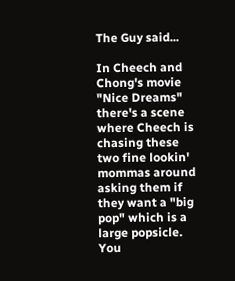The Guy said...

In Cheech and Chong's movie "Nice Dreams" there's a scene where Cheech is chasing these two fine lookin' mommas around asking them if they want a "big pop" which is a large popsicle. You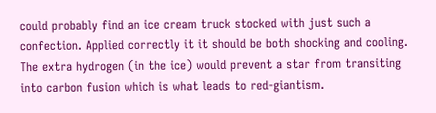could probably find an ice cream truck stocked with just such a confection. Applied correctly it it should be both shocking and cooling. The extra hydrogen (in the ice) would prevent a star from transiting into carbon fusion which is what leads to red-giantism.